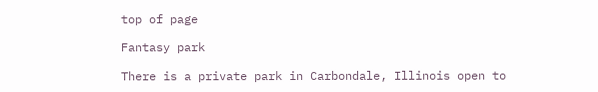top of page

Fantasy park

There is a private park in Carbondale, Illinois open to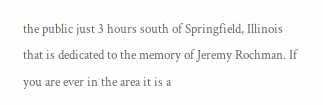the public just 3 hours south of Springfield, Illinois that is dedicated to the memory of Jeremy Rochman. If you are ever in the area it is a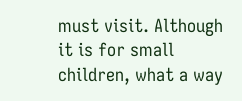must visit. Although it is for small children, what a way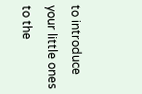to introduce your little ones to the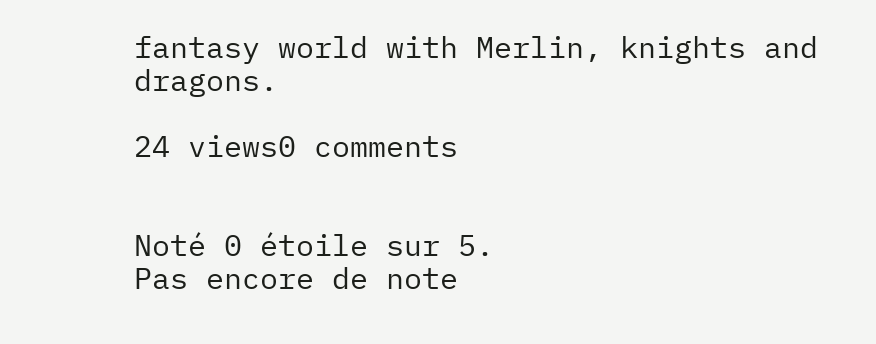fantasy world with Merlin, knights and dragons.

24 views0 comments


Noté 0 étoile sur 5.
Pas encore de note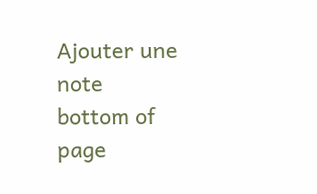Ajouter une note
bottom of page